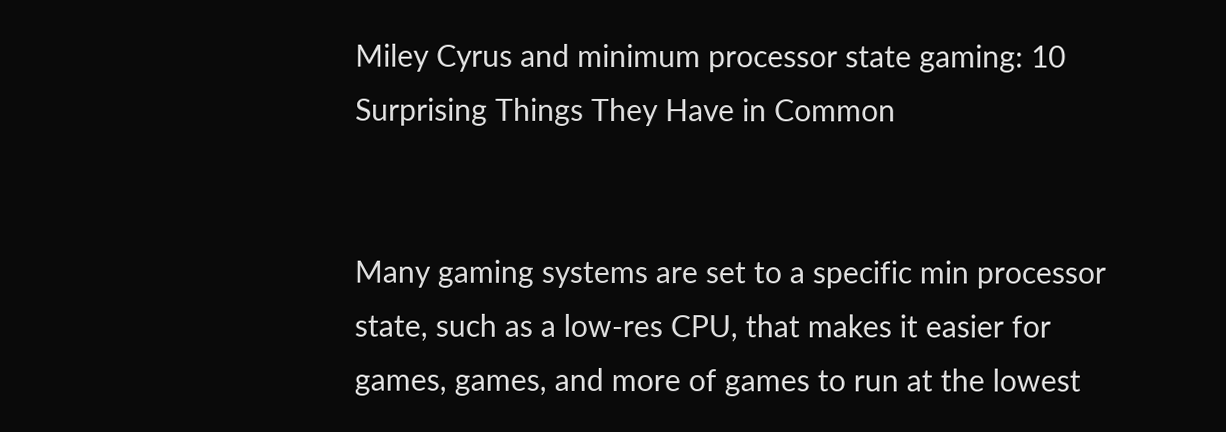Miley Cyrus and minimum processor state gaming: 10 Surprising Things They Have in Common


Many gaming systems are set to a specific min processor state, such as a low-res CPU, that makes it easier for games, games, and more of games to run at the lowest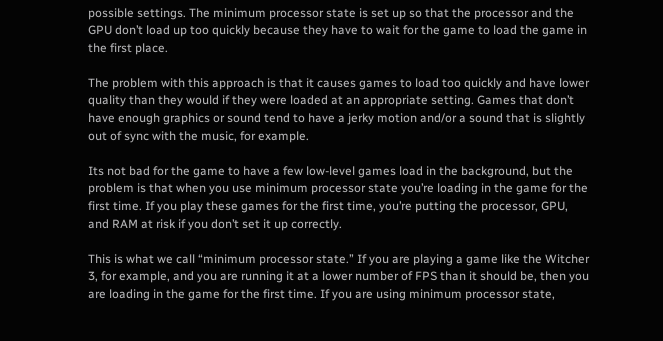possible settings. The minimum processor state is set up so that the processor and the GPU don’t load up too quickly because they have to wait for the game to load the game in the first place.

The problem with this approach is that it causes games to load too quickly and have lower quality than they would if they were loaded at an appropriate setting. Games that don’t have enough graphics or sound tend to have a jerky motion and/or a sound that is slightly out of sync with the music, for example.

Its not bad for the game to have a few low-level games load in the background, but the problem is that when you use minimum processor state you’re loading in the game for the first time. If you play these games for the first time, you’re putting the processor, GPU, and RAM at risk if you don’t set it up correctly.

This is what we call “minimum processor state.” If you are playing a game like the Witcher 3, for example, and you are running it at a lower number of FPS than it should be, then you are loading in the game for the first time. If you are using minimum processor state,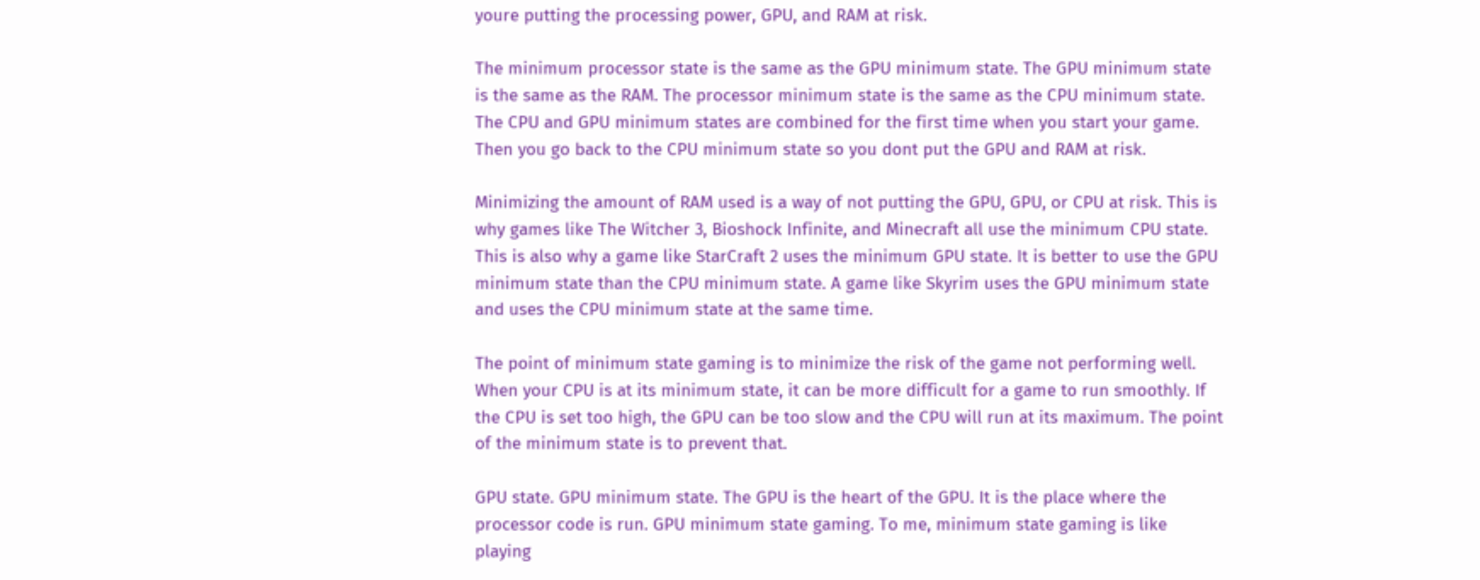youre putting the processing power, GPU, and RAM at risk.

The minimum processor state is the same as the GPU minimum state. The GPU minimum state is the same as the RAM. The processor minimum state is the same as the CPU minimum state. The CPU and GPU minimum states are combined for the first time when you start your game. Then you go back to the CPU minimum state so you dont put the GPU and RAM at risk.

Minimizing the amount of RAM used is a way of not putting the GPU, GPU, or CPU at risk. This is why games like The Witcher 3, Bioshock Infinite, and Minecraft all use the minimum CPU state. This is also why a game like StarCraft 2 uses the minimum GPU state. It is better to use the GPU minimum state than the CPU minimum state. A game like Skyrim uses the GPU minimum state and uses the CPU minimum state at the same time.

The point of minimum state gaming is to minimize the risk of the game not performing well. When your CPU is at its minimum state, it can be more difficult for a game to run smoothly. If the CPU is set too high, the GPU can be too slow and the CPU will run at its maximum. The point of the minimum state is to prevent that.

GPU state. GPU minimum state. The GPU is the heart of the GPU. It is the place where the processor code is run. GPU minimum state gaming. To me, minimum state gaming is like playing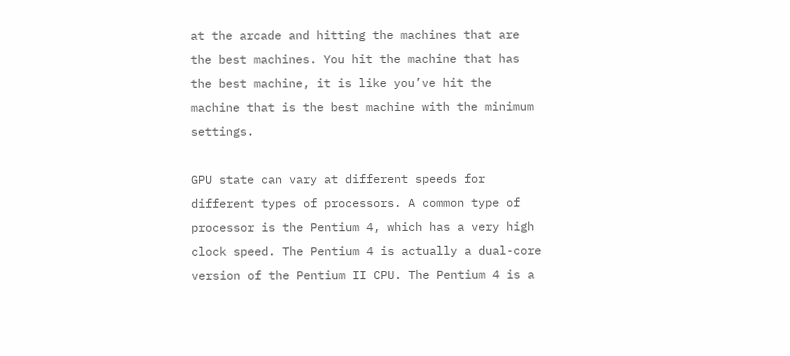at the arcade and hitting the machines that are the best machines. You hit the machine that has the best machine, it is like you’ve hit the machine that is the best machine with the minimum settings.

GPU state can vary at different speeds for different types of processors. A common type of processor is the Pentium 4, which has a very high clock speed. The Pentium 4 is actually a dual-core version of the Pentium II CPU. The Pentium 4 is a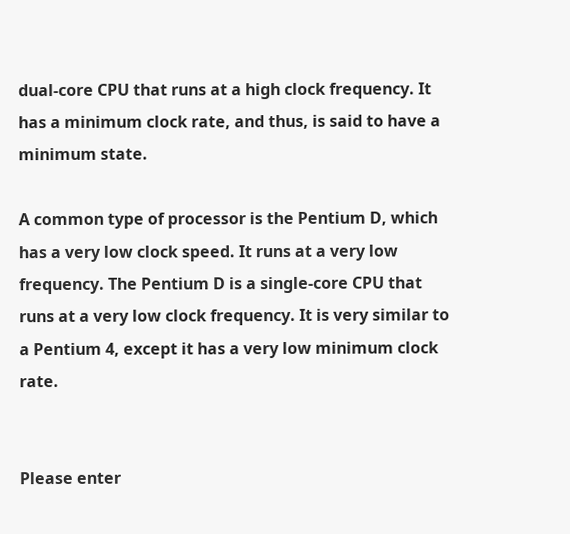dual-core CPU that runs at a high clock frequency. It has a minimum clock rate, and thus, is said to have a minimum state.

A common type of processor is the Pentium D, which has a very low clock speed. It runs at a very low frequency. The Pentium D is a single-core CPU that runs at a very low clock frequency. It is very similar to a Pentium 4, except it has a very low minimum clock rate.


Please enter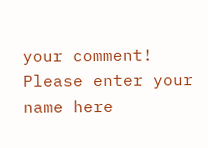your comment!
Please enter your name here